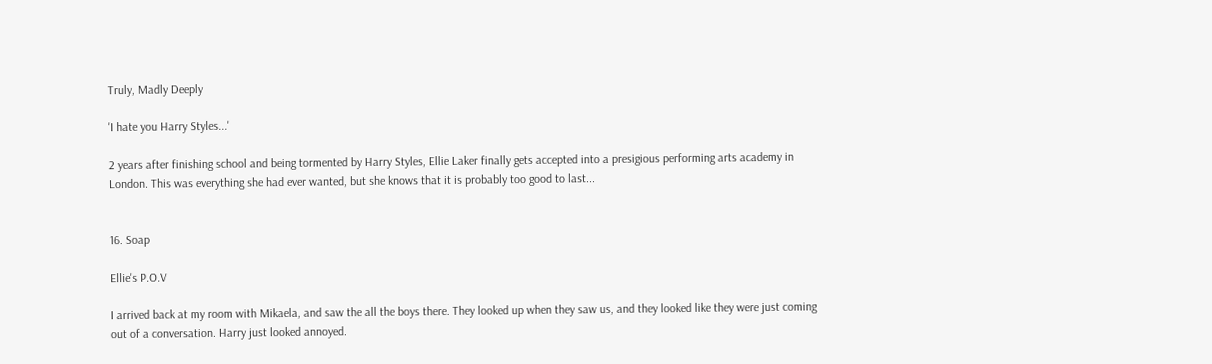Truly, Madly Deeply

'I hate you Harry Styles...'

2 years after finishing school and being tormented by Harry Styles, Ellie Laker finally gets accepted into a presigious performing arts academy in London. This was everything she had ever wanted, but she knows that it is probably too good to last...


16. Soap

Ellie's P.O.V

I arrived back at my room with Mikaela, and saw the all the boys there. They looked up when they saw us, and they looked like they were just coming out of a conversation. Harry just looked annoyed.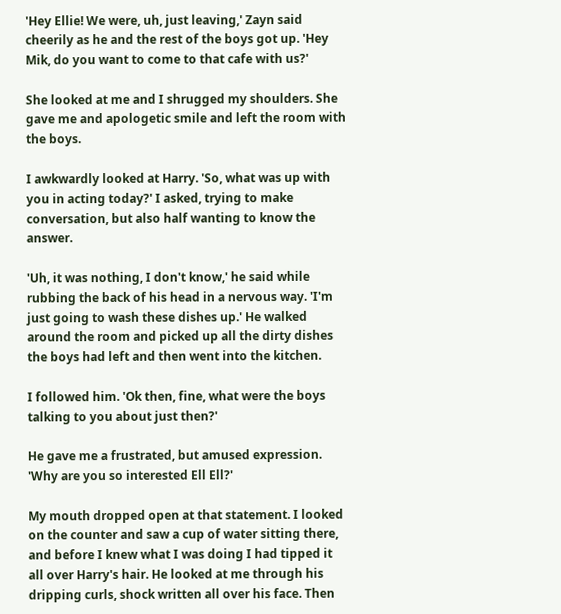'Hey Ellie! We were, uh, just leaving,' Zayn said cheerily as he and the rest of the boys got up. 'Hey Mik, do you want to come to that cafe with us?'

She looked at me and I shrugged my shoulders. She gave me and apologetic smile and left the room with the boys.

I awkwardly looked at Harry. 'So, what was up with you in acting today?' I asked, trying to make conversation, but also half wanting to know the answer.

'Uh, it was nothing, I don't know,' he said while rubbing the back of his head in a nervous way. 'I'm just going to wash these dishes up.' He walked around the room and picked up all the dirty dishes the boys had left and then went into the kitchen.

I followed him. 'Ok then, fine, what were the boys talking to you about just then?'

He gave me a frustrated, but amused expression. 'Why are you so interested Ell Ell?'

My mouth dropped open at that statement. I looked on the counter and saw a cup of water sitting there, and before I knew what I was doing I had tipped it all over Harry's hair. He looked at me through his dripping curls, shock written all over his face. Then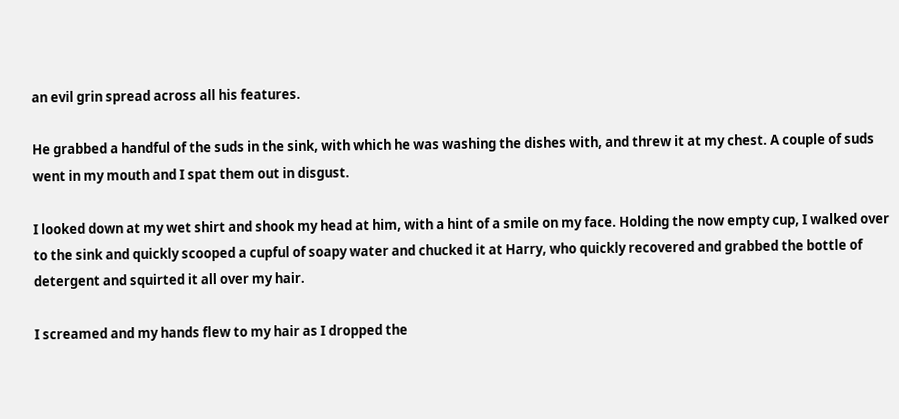an evil grin spread across all his features.

He grabbed a handful of the suds in the sink, with which he was washing the dishes with, and threw it at my chest. A couple of suds went in my mouth and I spat them out in disgust.

I looked down at my wet shirt and shook my head at him, with a hint of a smile on my face. Holding the now empty cup, I walked over to the sink and quickly scooped a cupful of soapy water and chucked it at Harry, who quickly recovered and grabbed the bottle of detergent and squirted it all over my hair.

I screamed and my hands flew to my hair as I dropped the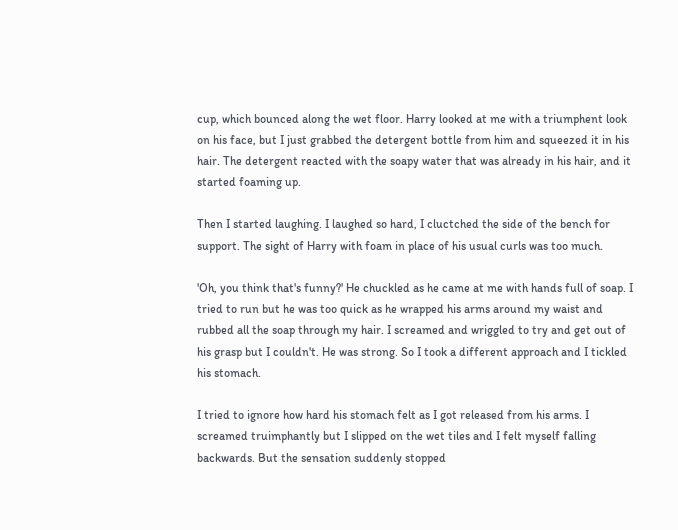cup, which bounced along the wet floor. Harry looked at me with a triumphent look on his face, but I just grabbed the detergent bottle from him and squeezed it in his hair. The detergent reacted with the soapy water that was already in his hair, and it started foaming up.

Then I started laughing. I laughed so hard, I cluctched the side of the bench for support. The sight of Harry with foam in place of his usual curls was too much.

'Oh, you think that's funny?' He chuckled as he came at me with hands full of soap. I tried to run but he was too quick as he wrapped his arms around my waist and rubbed all the soap through my hair. I screamed and wriggled to try and get out of his grasp but I couldn't. He was strong. So I took a different approach and I tickled his stomach.

I tried to ignore how hard his stomach felt as I got released from his arms. I screamed truimphantly but I slipped on the wet tiles and I felt myself falling backwards. But the sensation suddenly stopped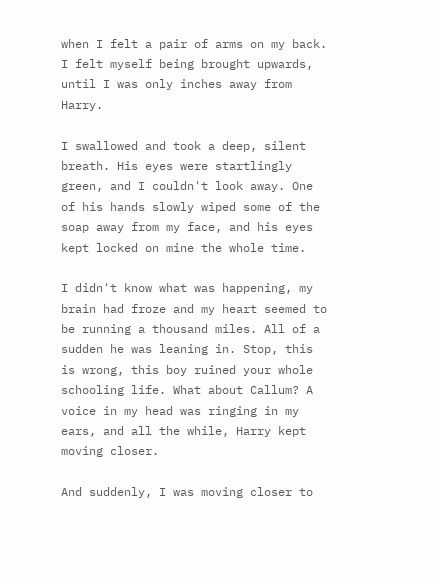when I felt a pair of arms on my back. I felt myself being brought upwards, until I was only inches away from Harry.

I swallowed and took a deep, silent breath. His eyes were startlingly green, and I couldn't look away. One of his hands slowly wiped some of the soap away from my face, and his eyes kept locked on mine the whole time.

I didn't know what was happening, my brain had froze and my heart seemed to be running a thousand miles. All of a sudden he was leaning in. Stop, this is wrong, this boy ruined your whole schooling life. What about Callum? A voice in my head was ringing in my ears, and all the while, Harry kept moving closer.

And suddenly, I was moving closer to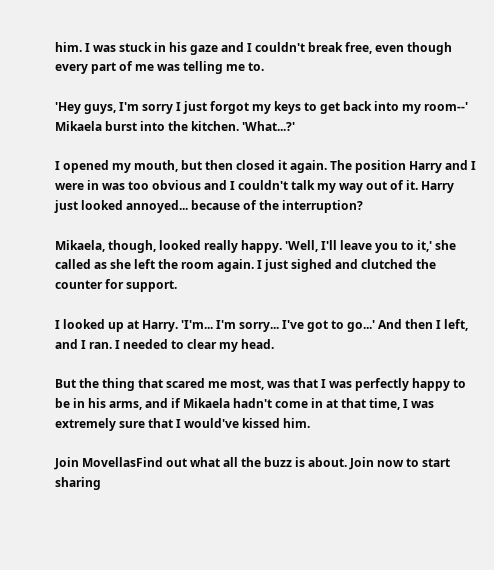him. I was stuck in his gaze and I couldn't break free, even though every part of me was telling me to.

'Hey guys, I'm sorry I just forgot my keys to get back into my room--' Mikaela burst into the kitchen. 'What...?'

I opened my mouth, but then closed it again. The position Harry and I were in was too obvious and I couldn't talk my way out of it. Harry just looked annoyed... because of the interruption?

Mikaela, though, looked really happy. 'Well, I'll leave you to it,' she called as she left the room again. I just sighed and clutched the counter for support.

I looked up at Harry. 'I'm... I'm sorry... I've got to go...' And then I left, and I ran. I needed to clear my head.

But the thing that scared me most, was that I was perfectly happy to be in his arms, and if Mikaela hadn't come in at that time, I was extremely sure that I would've kissed him.

Join MovellasFind out what all the buzz is about. Join now to start sharing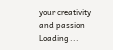your creativity and passion
Loading ...